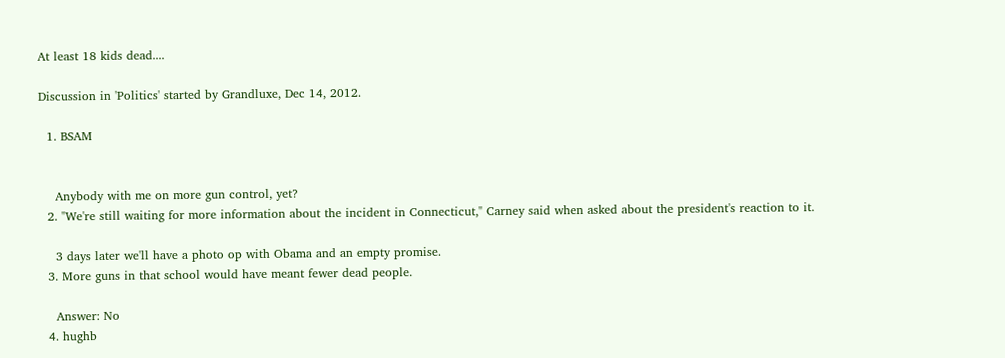At least 18 kids dead....

Discussion in 'Politics' started by Grandluxe, Dec 14, 2012.

  1. BSAM


    Anybody with me on more gun control, yet?
  2. "We're still waiting for more information about the incident in Connecticut," Carney said when asked about the president's reaction to it.

    3 days later we'll have a photo op with Obama and an empty promise.
  3. More guns in that school would have meant fewer dead people.

    Answer: No
  4. hughb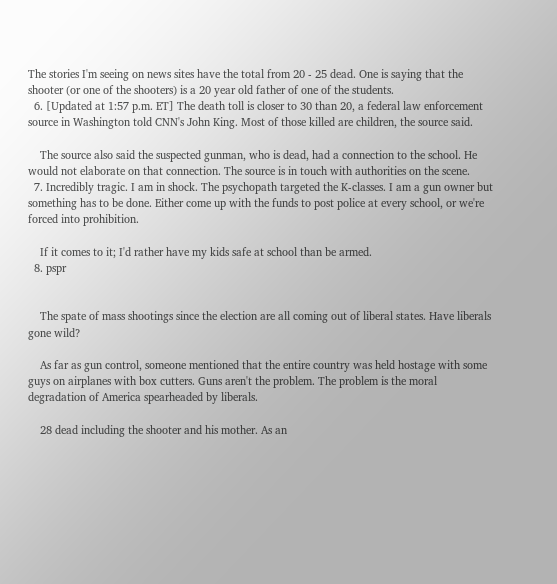The stories I'm seeing on news sites have the total from 20 - 25 dead. One is saying that the shooter (or one of the shooters) is a 20 year old father of one of the students.
  6. [Updated at 1:57 p.m. ET] The death toll is closer to 30 than 20, a federal law enforcement source in Washington told CNN's John King. Most of those killed are children, the source said.

    The source also said the suspected gunman, who is dead, had a connection to the school. He would not elaborate on that connection. The source is in touch with authorities on the scene.
  7. Incredibly tragic. I am in shock. The psychopath targeted the K-classes. I am a gun owner but something has to be done. Either come up with the funds to post police at every school, or we're forced into prohibition.

    If it comes to it; I'd rather have my kids safe at school than be armed.
  8. pspr


    The spate of mass shootings since the election are all coming out of liberal states. Have liberals gone wild?

    As far as gun control, someone mentioned that the entire country was held hostage with some guys on airplanes with box cutters. Guns aren't the problem. The problem is the moral degradation of America spearheaded by liberals.

    28 dead including the shooter and his mother. As an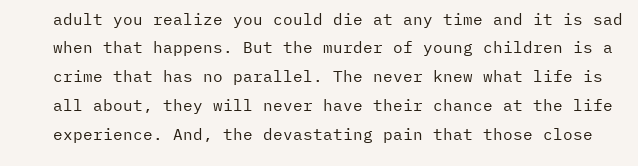adult you realize you could die at any time and it is sad when that happens. But the murder of young children is a crime that has no parallel. The never knew what life is all about, they will never have their chance at the life experience. And, the devastating pain that those close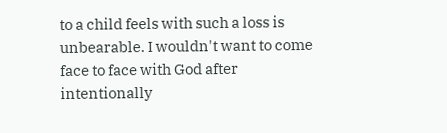to a child feels with such a loss is unbearable. I wouldn't want to come face to face with God after intentionally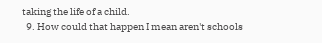taking the life of a child.
  9. How could that happen I mean aren't schools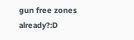gun free zones already?:D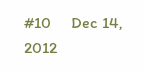#10     Dec 14, 2012